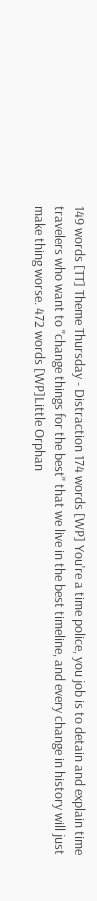149 words [TT] Theme Thursday - Distraction 174 words [WP] You're a time police, you job is to detain and explain time travelers who want to "change things for the best" that we live in the best timeline, and every change in history will just make thing worse. 472 words [WP]Little Orphan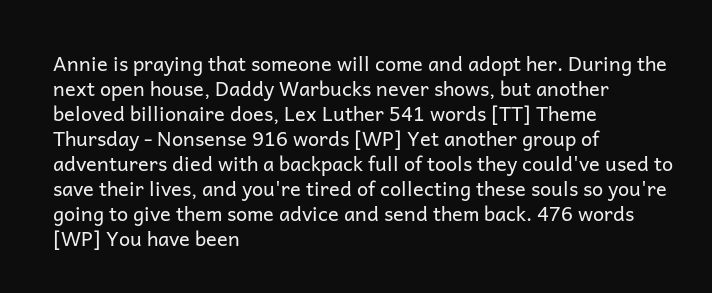Annie is praying that someone will come and adopt her. During the next open house, Daddy Warbucks never shows, but another beloved billionaire does, Lex Luther 541 words [TT] Theme Thursday - Nonsense 916 words [WP] Yet another group of adventurers died with a backpack full of tools they could've used to save their lives, and you're tired of collecting these souls so you're going to give them some advice and send them back. 476 words [WP] You have been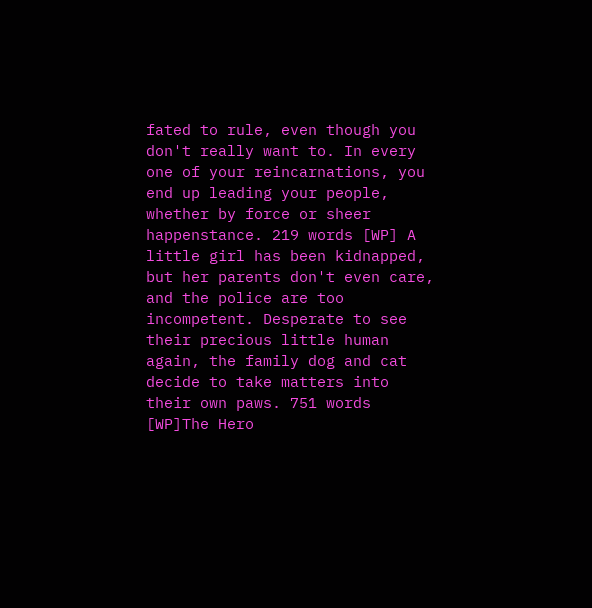fated to rule, even though you don't really want to. In every one of your reincarnations, you end up leading your people, whether by force or sheer happenstance. 219 words [WP] A little girl has been kidnapped, but her parents don't even care, and the police are too incompetent. Desperate to see their precious little human again, the family dog and cat decide to take matters into their own paws. 751 words [WP]The Hero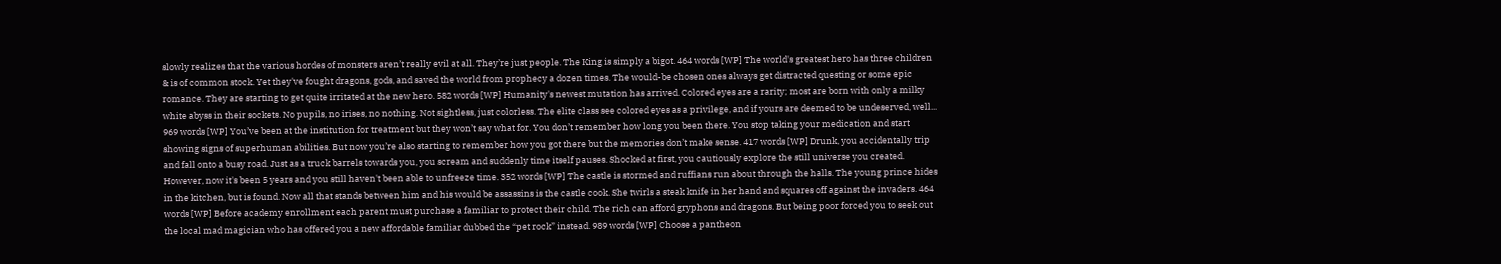slowly realizes that the various hordes of monsters aren’t really evil at all. They’re just people. The King is simply a bigot. 464 words [WP] The world's greatest hero has three children & is of common stock. Yet they've fought dragons, gods, and saved the world from prophecy a dozen times. The would-be chosen ones always get distracted questing or some epic romance. They are starting to get quite irritated at the new hero. 582 words [WP] Humanity's newest mutation has arrived. Colored eyes are a rarity; most are born with only a milky white abyss in their sockets. No pupils, no irises, no nothing. Not sightless, just colorless. The elite class see colored eyes as a privilege, and if yours are deemed to be undeserved, well... 969 words [WP] You’ve been at the institution for treatment but they won’t say what for. You don’t remember how long you been there. You stop taking your medication and start showing signs of superhuman abilities. But now you’re also starting to remember how you got there but the memories don’t make sense. 417 words [WP] Drunk, you accidentally trip and fall onto a busy road. Just as a truck barrels towards you, you scream and suddenly time itself pauses. Shocked at first, you cautiously explore the still universe you created. However, now it's been 5 years and you still haven't been able to unfreeze time. 352 words [WP] The castle is stormed and ruffians run about through the halls. The young prince hides in the kitchen, but is found. Now all that stands between him and his would be assassins is the castle cook. She twirls a steak knife in her hand and squares off against the invaders. 464 words [WP] Before academy enrollment each parent must purchase a familiar to protect their child. The rich can afford gryphons and dragons. But being poor forced you to seek out the local mad magician who has offered you a new affordable familiar dubbed the “pet rock” instead. 989 words [WP] Choose a pantheon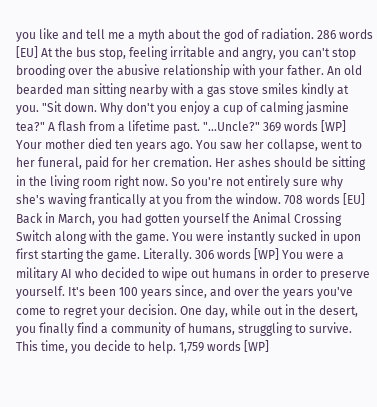you like and tell me a myth about the god of radiation. 286 words [EU] At the bus stop, feeling irritable and angry, you can't stop brooding over the abusive relationship with your father. An old bearded man sitting nearby with a gas stove smiles kindly at you. "Sit down. Why don't you enjoy a cup of calming jasmine tea?" A flash from a lifetime past. "...Uncle?" 369 words [WP] Your mother died ten years ago. You saw her collapse, went to her funeral, paid for her cremation. Her ashes should be sitting in the living room right now. So you're not entirely sure why she's waving frantically at you from the window. 708 words [EU] Back in March, you had gotten yourself the Animal Crossing Switch along with the game. You were instantly sucked in upon first starting the game. Literally. 306 words [WP] You were a military AI who decided to wipe out humans in order to preserve yourself. It's been 100 years since, and over the years you've come to regret your decision. One day, while out in the desert, you finally find a community of humans, struggling to survive. This time, you decide to help. 1,759 words [WP]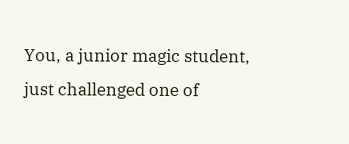You, a junior magic student, just challenged one of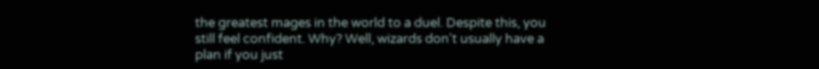the greatest mages in the world to a duel. Despite this, you still feel confident. Why? Well, wizards don't usually have a plan if you just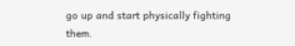go up and start physically fighting them.